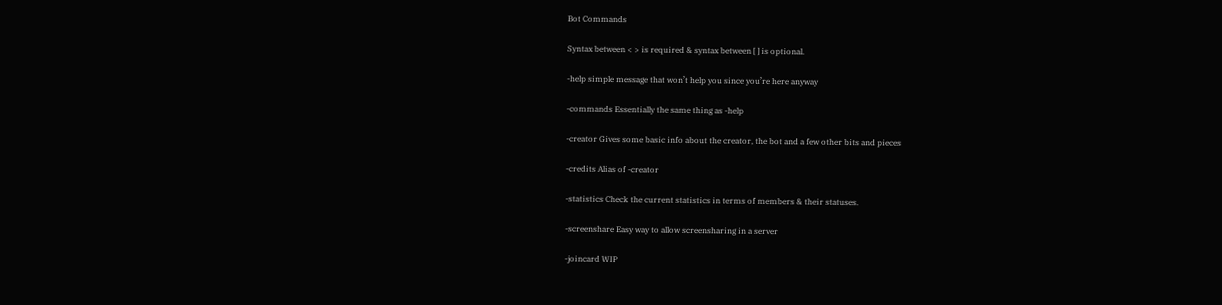Bot Commands

Syntax between < > is required & syntax between [ ] is optional.

-help simple message that won’t help you since you’re here anyway

-commands Essentially the same thing as -help

-creator Gives some basic info about the creator, the bot and a few other bits and pieces

-credits Alias of -creator

-statistics Check the current statistics in terms of members & their statuses.

-screenshare Easy way to allow screensharing in a server

-joincard WIP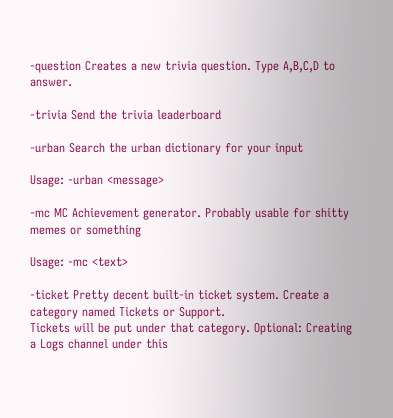-question Creates a new trivia question. Type A,B,C,D to answer.

-trivia Send the trivia leaderboard

-urban Search the urban dictionary for your input

Usage: -urban <message>

-mc MC Achievement generator. Probably usable for shitty memes or something

Usage: -mc <text>

-ticket Pretty decent built-in ticket system. Create a category named Tickets or Support.
Tickets will be put under that category. Optional: Creating a Logs channel under this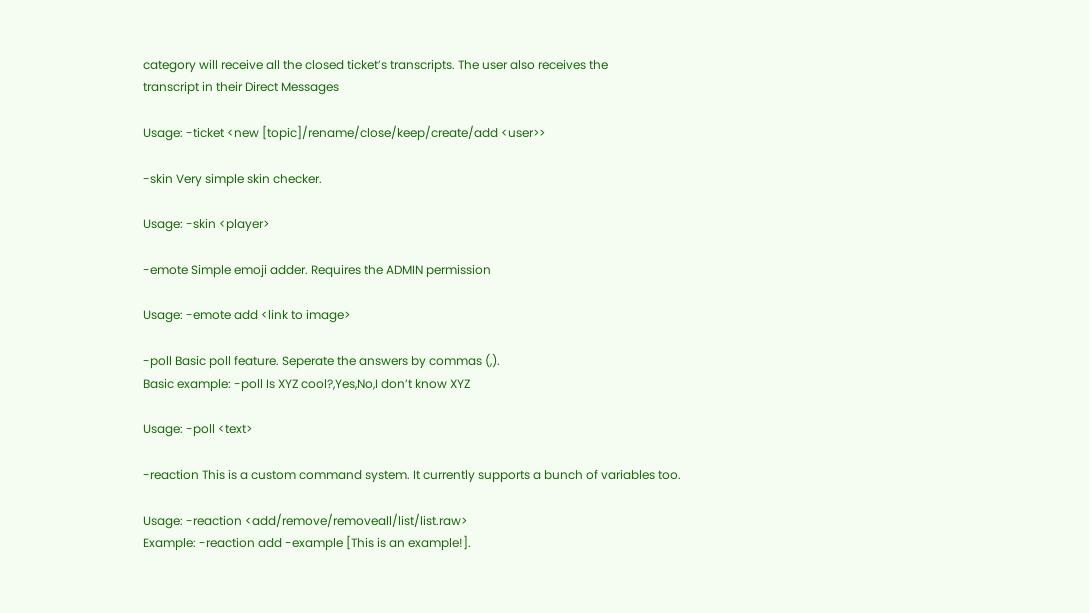category will receive all the closed ticket’s transcripts. The user also receives the
transcript in their Direct Messages

Usage: -ticket <new [topic]/rename/close/keep/create/add <user>>

-skin Very simple skin checker.

Usage: -skin <player>

-emote Simple emoji adder. Requires the ADMIN permission

Usage: -emote add <link to image>

-poll Basic poll feature. Seperate the answers by commas (,).
Basic example: -poll Is XYZ cool?,Yes,No,I don’t know XYZ

Usage: -poll <text>

-reaction This is a custom command system. It currently supports a bunch of variables too.

Usage: -reaction <add/remove/removeall/list/list.raw>
Example: -reaction add -example [This is an example!].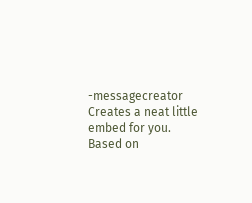-messagecreator Creates a neat little embed for you. Based on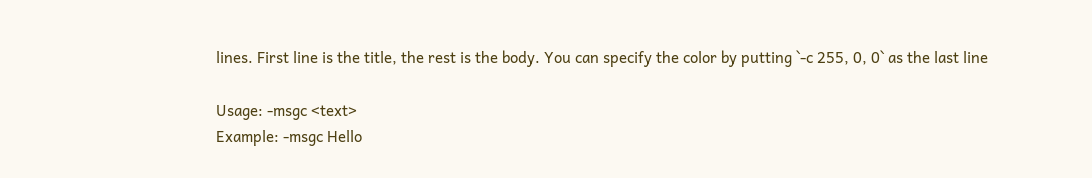lines. First line is the title, the rest is the body. You can specify the color by putting `-c 255, 0, 0` as the last line

Usage: -msgc <text>
Example: -msgc Hello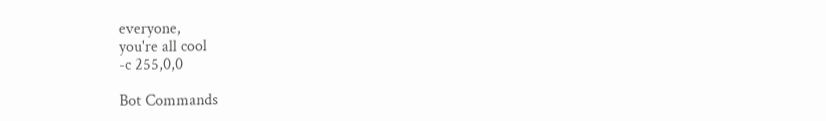everyone,
you're all cool
-c 255,0,0

Bot Commands